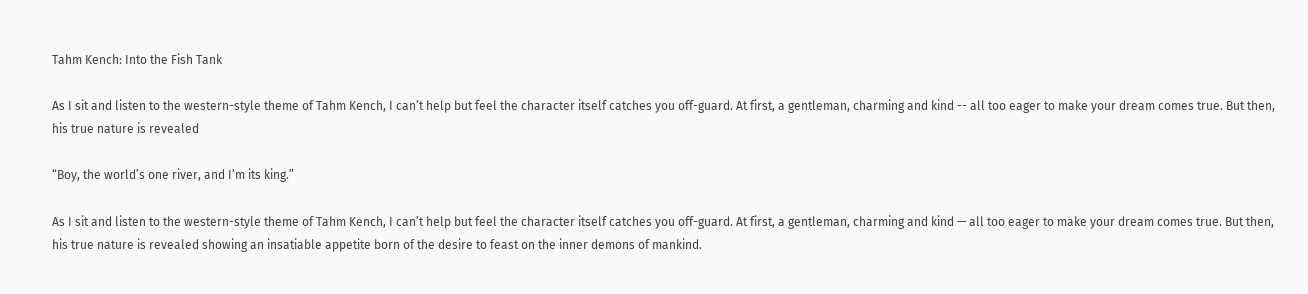Tahm Kench: Into the Fish Tank

As I sit and listen to the western-style theme of Tahm Kench, I can’t help but feel the character itself catches you off-guard. At first, a gentleman, charming and kind -- all too eager to make your dream comes true. But then, his true nature is revealed

“Boy, the world’s one river, and I’m its king.”

As I sit and listen to the western-style theme of Tahm Kench, I can’t help but feel the character itself catches you off-guard. At first, a gentleman, charming and kind — all too eager to make your dream comes true. But then, his true nature is revealed showing an insatiable appetite born of the desire to feast on the inner demons of mankind.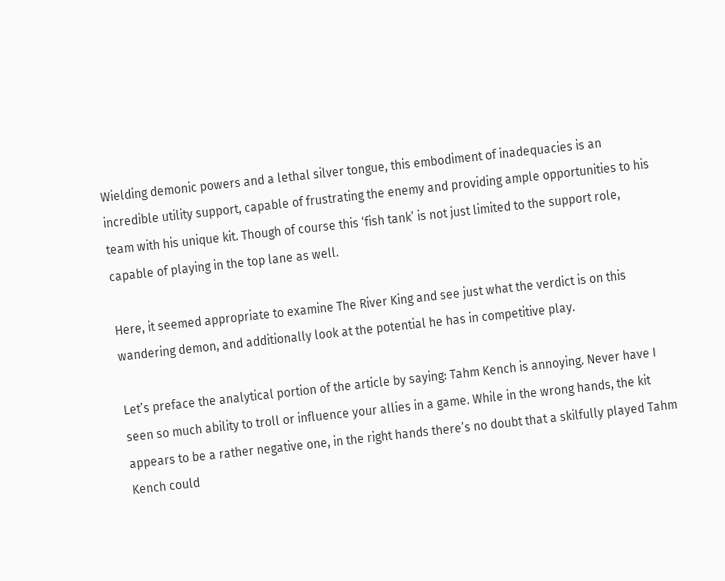Wielding demonic powers and a lethal silver tongue, this embodiment of inadequacies is an incredible utility support, capable of frustrating the enemy and providing ample opportunities to his team with his unique kit. Though of course this ‘fish tank’ is not just limited to the support role, capable of playing in the top lane as well.

Here, it seemed appropriate to examine The River King and see just what the verdict is on this wandering demon, and additionally look at the potential he has in competitive play.

Let’s preface the analytical portion of the article by saying: Tahm Kench is annoying. Never have I seen so much ability to troll or influence your allies in a game. While in the wrong hands, the kit appears to be a rather negative one, in the right hands there’s no doubt that a skilfully played Tahm Kench could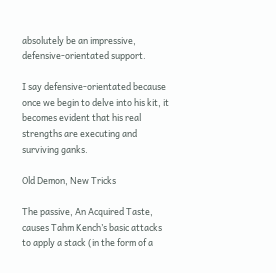absolutely be an impressive, defensive-orientated support.

I say defensive-orientated because once we begin to delve into his kit, it becomes evident that his real strengths are executing and surviving ganks.

Old Demon, New Tricks

The passive, An Acquired Taste, causes Tahm Kench’s basic attacks to apply a stack (in the form of a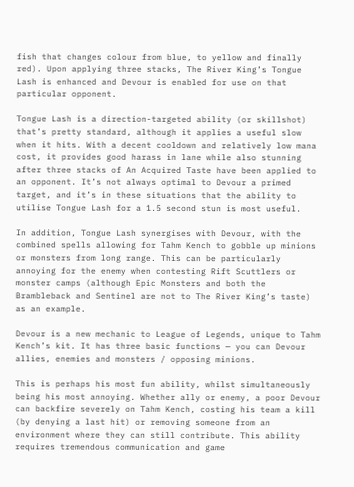fish that changes colour from blue, to yellow and finally red). Upon applying three stacks, The River King’s Tongue Lash is enhanced and Devour is enabled for use on that particular opponent.

Tongue Lash is a direction-targeted ability (or skillshot) that’s pretty standard, although it applies a useful slow when it hits. With a decent cooldown and relatively low mana cost, it provides good harass in lane while also stunning after three stacks of An Acquired Taste have been applied to an opponent. It’s not always optimal to Devour a primed target, and it’s in these situations that the ability to utilise Tongue Lash for a 1.5 second stun is most useful.

In addition, Tongue Lash synergises with Devour, with the combined spells allowing for Tahm Kench to gobble up minions or monsters from long range. This can be particularly annoying for the enemy when contesting Rift Scuttlers or monster camps (although Epic Monsters and both the Brambleback and Sentinel are not to The River King’s taste) as an example.

Devour is a new mechanic to League of Legends, unique to Tahm Kench’s kit. It has three basic functions — you can Devour allies, enemies and monsters / opposing minions.

This is perhaps his most fun ability, whilst simultaneously being his most annoying. Whether ally or enemy, a poor Devour can backfire severely on Tahm Kench, costing his team a kill (by denying a last hit) or removing someone from an environment where they can still contribute. This ability requires tremendous communication and game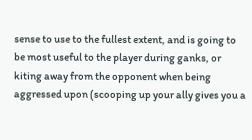sense to use to the fullest extent, and is going to be most useful to the player during ganks, or kiting away from the opponent when being aggressed upon (scooping up your ally gives you a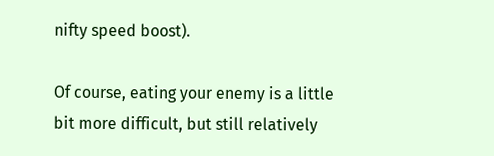nifty speed boost).

Of course, eating your enemy is a little bit more difficult, but still relatively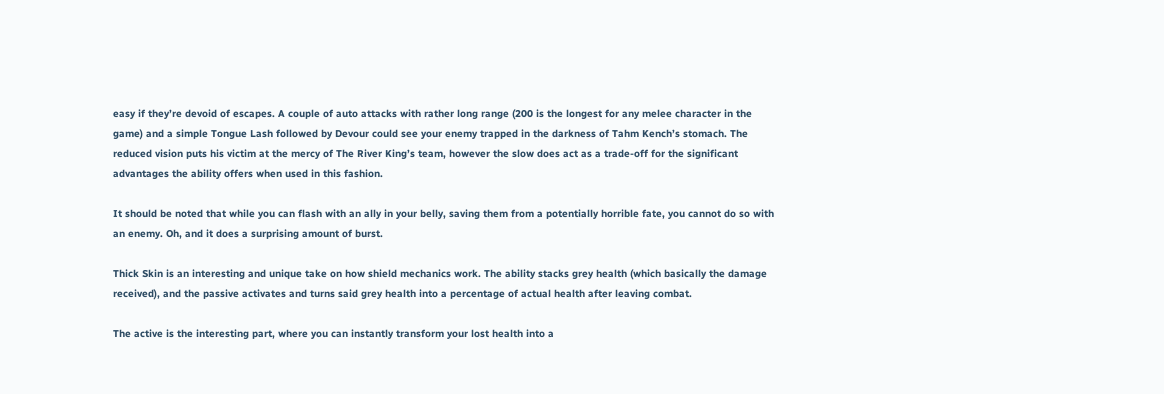easy if they’re devoid of escapes. A couple of auto attacks with rather long range (200 is the longest for any melee character in the game) and a simple Tongue Lash followed by Devour could see your enemy trapped in the darkness of Tahm Kench’s stomach. The reduced vision puts his victim at the mercy of The River King’s team, however the slow does act as a trade-off for the significant advantages the ability offers when used in this fashion.

It should be noted that while you can flash with an ally in your belly, saving them from a potentially horrible fate, you cannot do so with an enemy. Oh, and it does a surprising amount of burst.

Thick Skin is an interesting and unique take on how shield mechanics work. The ability stacks grey health (which basically the damage received), and the passive activates and turns said grey health into a percentage of actual health after leaving combat.

The active is the interesting part, where you can instantly transform your lost health into a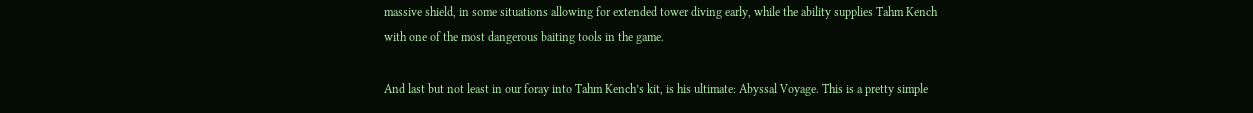massive shield, in some situations allowing for extended tower diving early, while the ability supplies Tahm Kench with one of the most dangerous baiting tools in the game.

And last but not least in our foray into Tahm Kench’s kit, is his ultimate: Abyssal Voyage. This is a pretty simple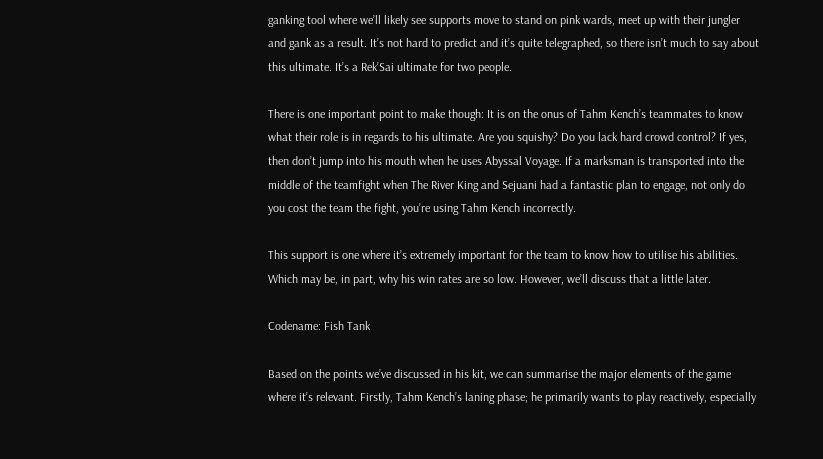ganking tool where we’ll likely see supports move to stand on pink wards, meet up with their jungler and gank as a result. It’s not hard to predict and it’s quite telegraphed, so there isn’t much to say about this ultimate. It’s a Rek’Sai ultimate for two people.

There is one important point to make though: It is on the onus of Tahm Kench’s teammates to know what their role is in regards to his ultimate. Are you squishy? Do you lack hard crowd control? If yes, then don’t jump into his mouth when he uses Abyssal Voyage. If a marksman is transported into the middle of the teamfight when The River King and Sejuani had a fantastic plan to engage, not only do you cost the team the fight, you’re using Tahm Kench incorrectly.

This support is one where it’s extremely important for the team to know how to utilise his abilities. Which may be, in part, why his win rates are so low. However, we’ll discuss that a little later.

Codename: Fish Tank

Based on the points we’ve discussed in his kit, we can summarise the major elements of the game where it’s relevant. Firstly, Tahm Kench’s laning phase; he primarily wants to play reactively, especially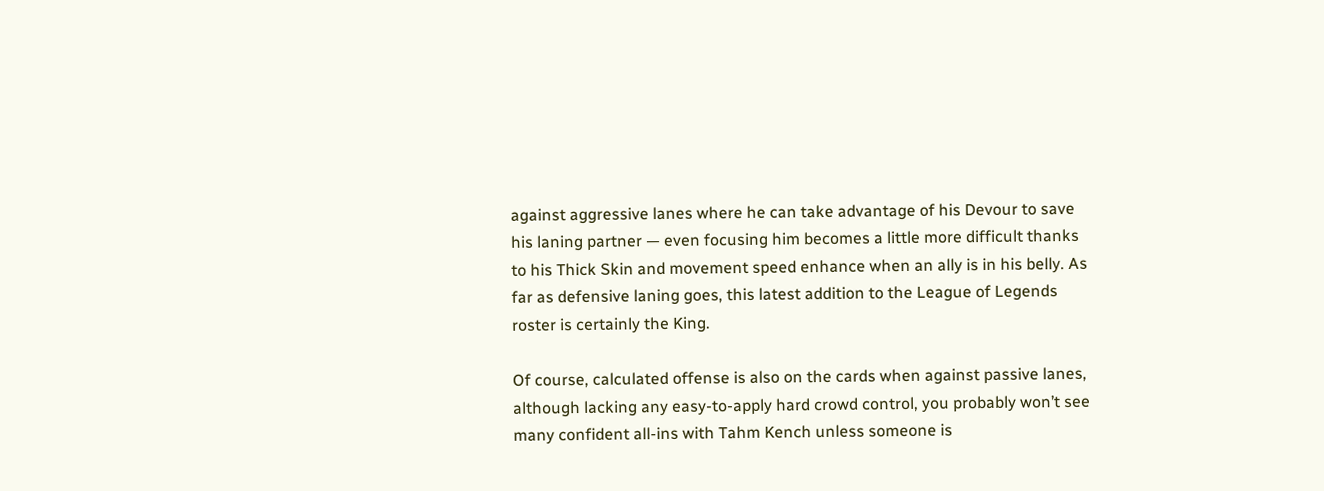against aggressive lanes where he can take advantage of his Devour to save his laning partner — even focusing him becomes a little more difficult thanks to his Thick Skin and movement speed enhance when an ally is in his belly. As far as defensive laning goes, this latest addition to the League of Legends roster is certainly the King.

Of course, calculated offense is also on the cards when against passive lanes, although lacking any easy-to-apply hard crowd control, you probably won’t see many confident all-ins with Tahm Kench unless someone is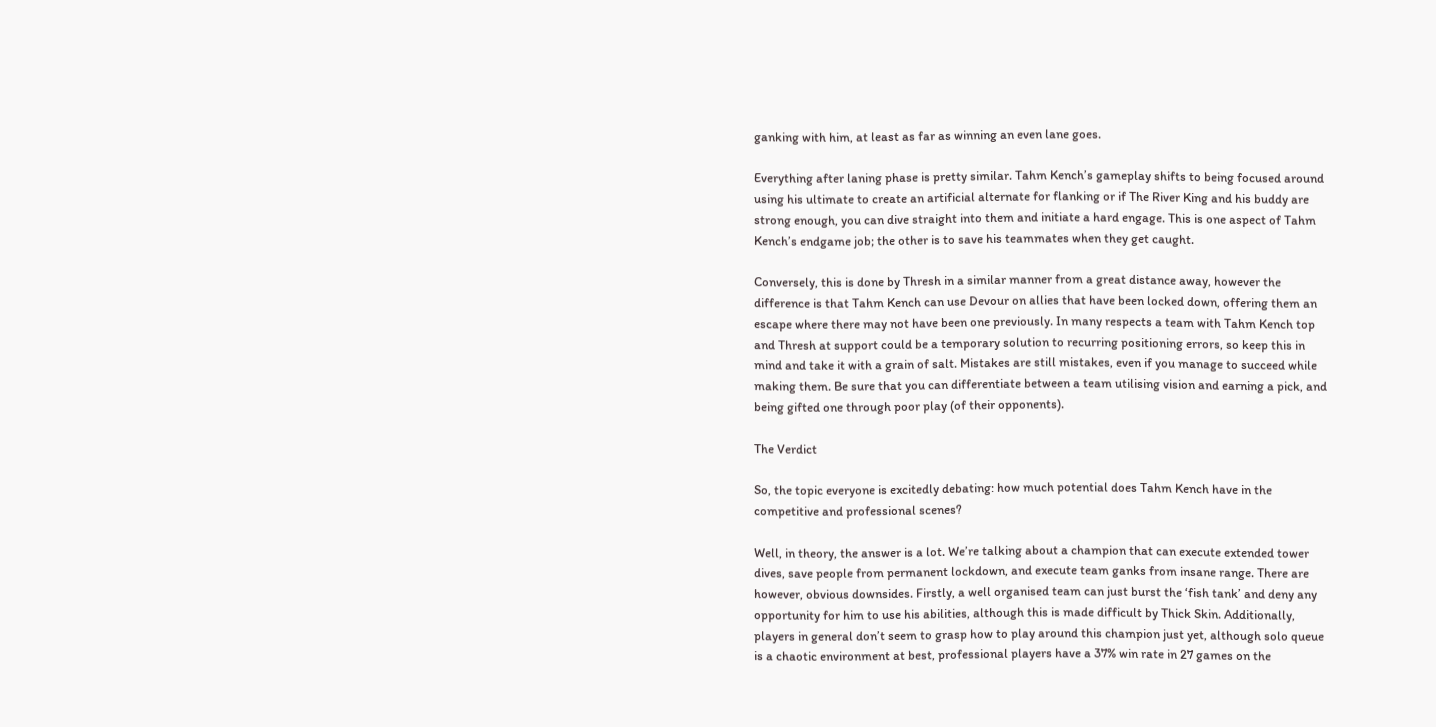ganking with him, at least as far as winning an even lane goes.

Everything after laning phase is pretty similar. Tahm Kench’s gameplay shifts to being focused around using his ultimate to create an artificial alternate for flanking or if The River King and his buddy are strong enough, you can dive straight into them and initiate a hard engage. This is one aspect of Tahm Kench’s endgame job; the other is to save his teammates when they get caught.

Conversely, this is done by Thresh in a similar manner from a great distance away, however the difference is that Tahm Kench can use Devour on allies that have been locked down, offering them an escape where there may not have been one previously. In many respects a team with Tahm Kench top and Thresh at support could be a temporary solution to recurring positioning errors, so keep this in mind and take it with a grain of salt. Mistakes are still mistakes, even if you manage to succeed while making them. Be sure that you can differentiate between a team utilising vision and earning a pick, and being gifted one through poor play (of their opponents).

The Verdict

So, the topic everyone is excitedly debating: how much potential does Tahm Kench have in the competitive and professional scenes?

Well, in theory, the answer is a lot. We’re talking about a champion that can execute extended tower dives, save people from permanent lockdown, and execute team ganks from insane range. There are however, obvious downsides. Firstly, a well organised team can just burst the ‘fish tank’ and deny any opportunity for him to use his abilities, although this is made difficult by Thick Skin. Additionally, players in general don’t seem to grasp how to play around this champion just yet, although solo queue is a chaotic environment at best, professional players have a 37% win rate in 27 games on the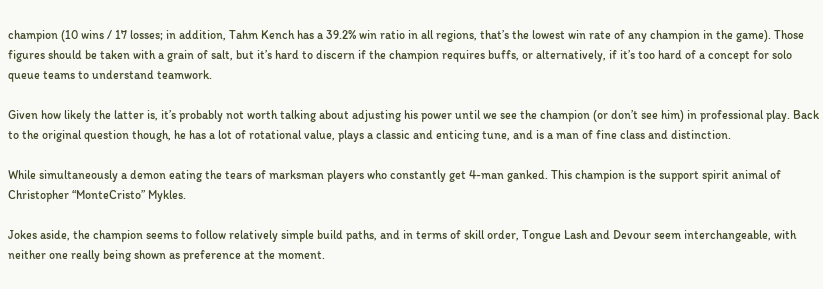champion (10 wins / 17 losses; in addition, Tahm Kench has a 39.2% win ratio in all regions, that’s the lowest win rate of any champion in the game). Those figures should be taken with a grain of salt, but it’s hard to discern if the champion requires buffs, or alternatively, if it’s too hard of a concept for solo queue teams to understand teamwork.

Given how likely the latter is, it’s probably not worth talking about adjusting his power until we see the champion (or don’t see him) in professional play. Back to the original question though, he has a lot of rotational value, plays a classic and enticing tune, and is a man of fine class and distinction.

While simultaneously a demon eating the tears of marksman players who constantly get 4-man ganked. This champion is the support spirit animal of Christopher “MonteCristo” Mykles.

Jokes aside, the champion seems to follow relatively simple build paths, and in terms of skill order, Tongue Lash and Devour seem interchangeable, with neither one really being shown as preference at the moment.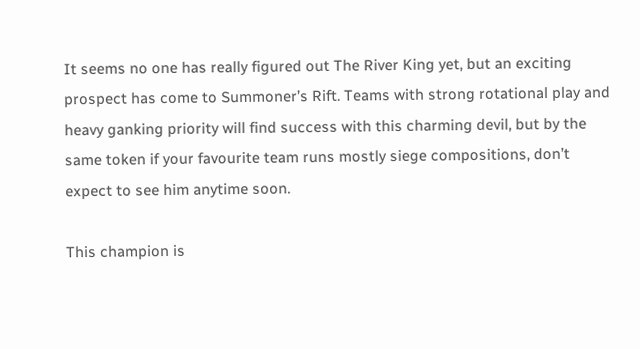It seems no one has really figured out The River King yet, but an exciting prospect has come to Summoner’s Rift. Teams with strong rotational play and heavy ganking priority will find success with this charming devil, but by the same token if your favourite team runs mostly siege compositions, don’t expect to see him anytime soon.

This champion is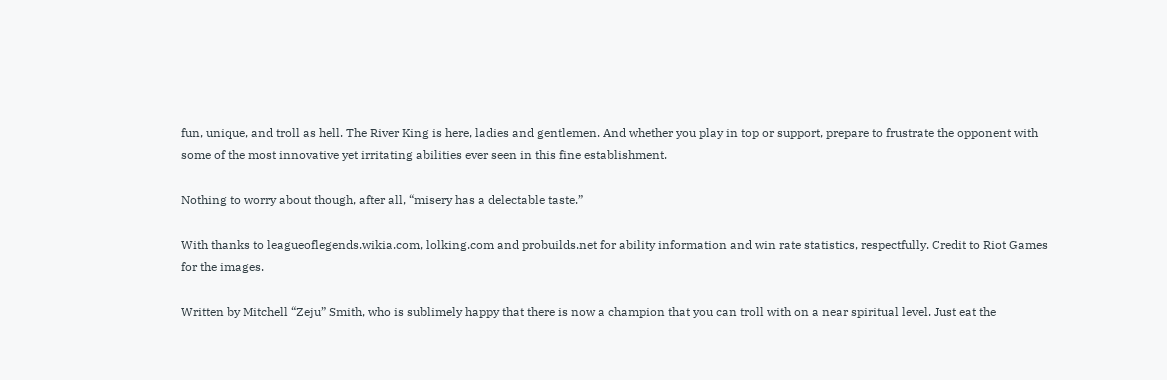fun, unique, and troll as hell. The River King is here, ladies and gentlemen. And whether you play in top or support, prepare to frustrate the opponent with some of the most innovative yet irritating abilities ever seen in this fine establishment.

Nothing to worry about though, after all, “misery has a delectable taste.”

With thanks to leagueoflegends.wikia.com, lolking.com and probuilds.net for ability information and win rate statistics, respectfully. Credit to Riot Games for the images.

Written by Mitchell “Zeju” Smith, who is sublimely happy that there is now a champion that you can troll with on a near spiritual level. Just eat the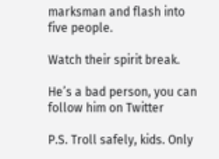marksman and flash into five people.

Watch their spirit break.

He’s a bad person, you can follow him on Twitter

P.S. Troll safely, kids. Only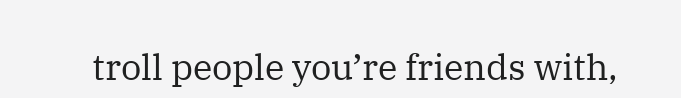troll people you’re friends with,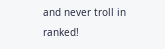and never troll in ranked!